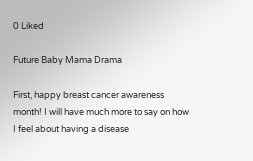0 Liked

Future Baby Mama Drama

First, happy breast cancer awareness month! I will have much more to say on how I feel about having a disease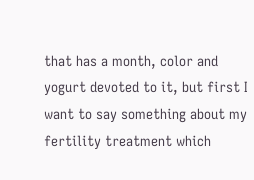that has a month, color and yogurt devoted to it, but first I want to say something about my fertility treatment which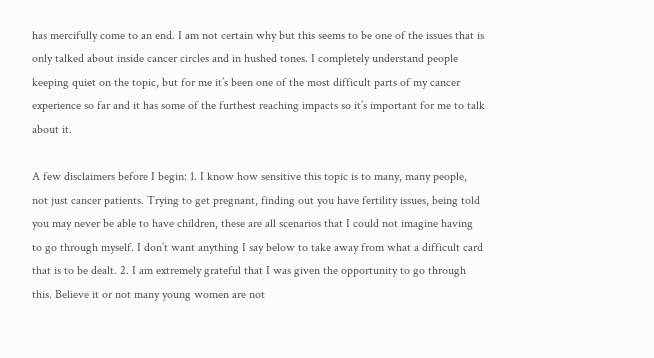has mercifully come to an end. I am not certain why but this seems to be one of the issues that is only talked about inside cancer circles and in hushed tones. I completely understand people keeping quiet on the topic, but for me it’s been one of the most difficult parts of my cancer experience so far and it has some of the furthest reaching impacts so it’s important for me to talk about it.

A few disclaimers before I begin: 1. I know how sensitive this topic is to many, many people, not just cancer patients. Trying to get pregnant, finding out you have fertility issues, being told you may never be able to have children, these are all scenarios that I could not imagine having to go through myself. I don’t want anything I say below to take away from what a difficult card that is to be dealt. 2. I am extremely grateful that I was given the opportunity to go through this. Believe it or not many young women are not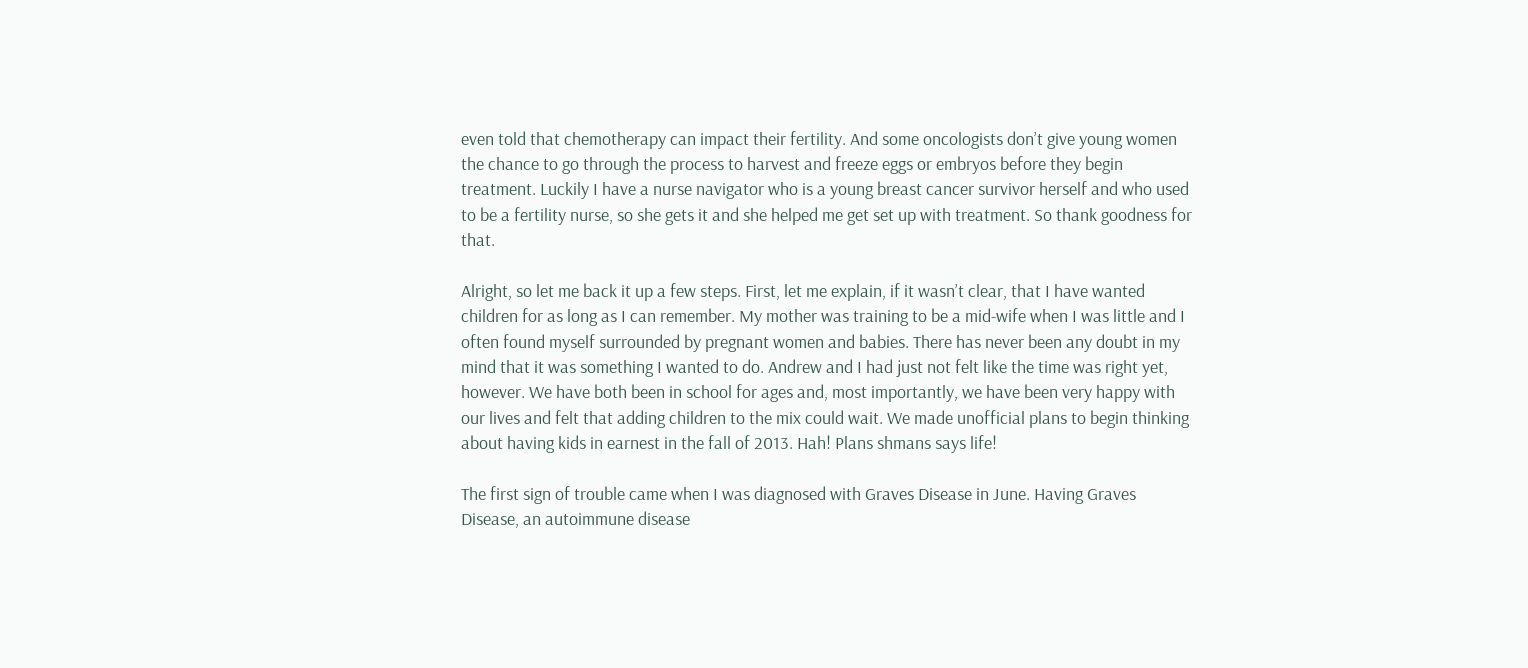even told that chemotherapy can impact their fertility. And some oncologists don’t give young women the chance to go through the process to harvest and freeze eggs or embryos before they begin treatment. Luckily I have a nurse navigator who is a young breast cancer survivor herself and who used to be a fertility nurse, so she gets it and she helped me get set up with treatment. So thank goodness for that.

Alright, so let me back it up a few steps. First, let me explain, if it wasn’t clear, that I have wanted children for as long as I can remember. My mother was training to be a mid-wife when I was little and I often found myself surrounded by pregnant women and babies. There has never been any doubt in my mind that it was something I wanted to do. Andrew and I had just not felt like the time was right yet, however. We have both been in school for ages and, most importantly, we have been very happy with our lives and felt that adding children to the mix could wait. We made unofficial plans to begin thinking about having kids in earnest in the fall of 2013. Hah! Plans shmans says life!

The first sign of trouble came when I was diagnosed with Graves Disease in June. Having Graves Disease, an autoimmune disease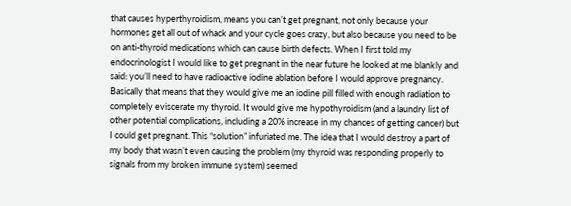that causes hyperthyroidism, means you can’t get pregnant, not only because your hormones get all out of whack and your cycle goes crazy, but also because you need to be on anti-thyroid medications which can cause birth defects. When I first told my endocrinologist I would like to get pregnant in the near future he looked at me blankly and said: you’ll need to have radioactive iodine ablation before I would approve pregnancy. Basically that means that they would give me an iodine pill filled with enough radiation to completely eviscerate my thyroid. It would give me hypothyroidism (and a laundry list of other potential complications, including a 20% increase in my chances of getting cancer) but I could get pregnant. This “solution” infuriated me. The idea that I would destroy a part of my body that wasn’t even causing the problem (my thyroid was responding properly to signals from my broken immune system) seemed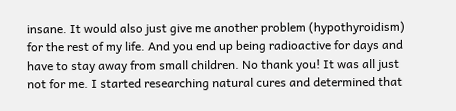insane. It would also just give me another problem (hypothyroidism) for the rest of my life. And you end up being radioactive for days and have to stay away from small children. No thank you! It was all just not for me. I started researching natural cures and determined that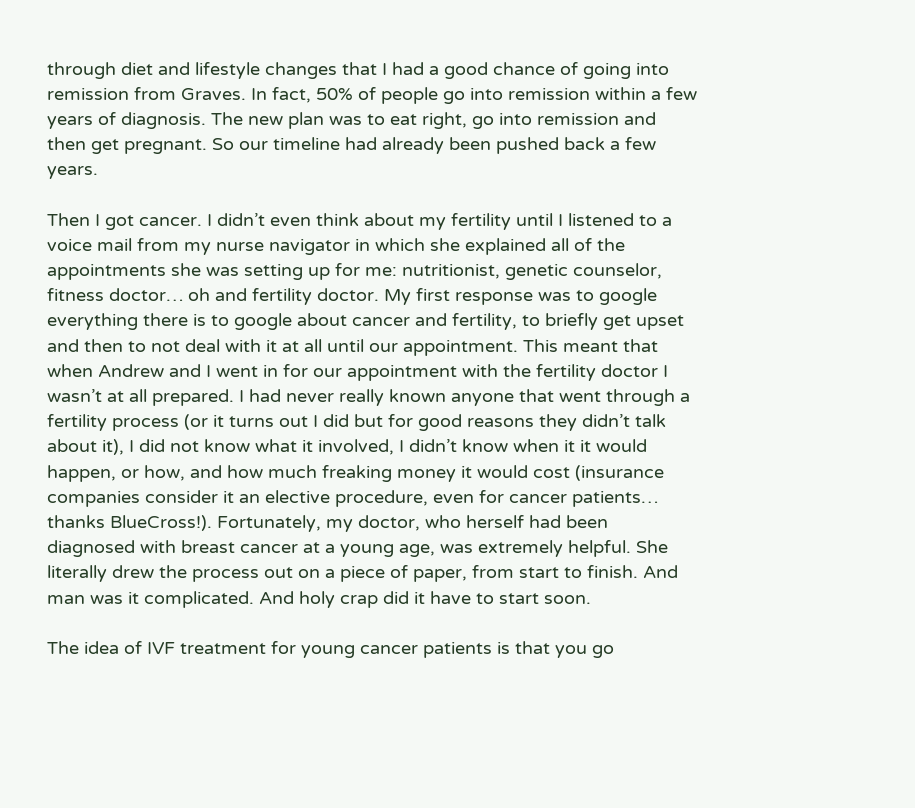through diet and lifestyle changes that I had a good chance of going into remission from Graves. In fact, 50% of people go into remission within a few years of diagnosis. The new plan was to eat right, go into remission and then get pregnant. So our timeline had already been pushed back a few years.

Then I got cancer. I didn’t even think about my fertility until I listened to a voice mail from my nurse navigator in which she explained all of the appointments she was setting up for me: nutritionist, genetic counselor, fitness doctor… oh and fertility doctor. My first response was to google everything there is to google about cancer and fertility, to briefly get upset and then to not deal with it at all until our appointment. This meant that when Andrew and I went in for our appointment with the fertility doctor I wasn’t at all prepared. I had never really known anyone that went through a fertility process (or it turns out I did but for good reasons they didn’t talk about it), I did not know what it involved, I didn’t know when it it would happen, or how, and how much freaking money it would cost (insurance companies consider it an elective procedure, even for cancer patients… thanks BlueCross!). Fortunately, my doctor, who herself had been diagnosed with breast cancer at a young age, was extremely helpful. She literally drew the process out on a piece of paper, from start to finish. And man was it complicated. And holy crap did it have to start soon.

The idea of IVF treatment for young cancer patients is that you go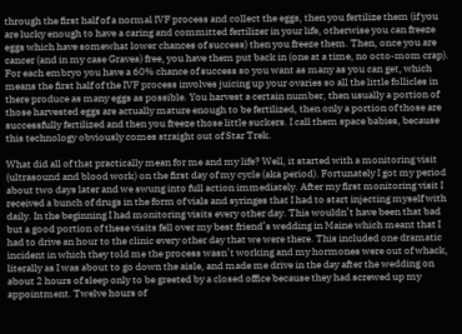through the first half of a normal IVF process and collect the eggs, then you fertilize them (if you are lucky enough to have a caring and committed fertilizer in your life, otherwise you can freeze eggs which have somewhat lower chances of success) then you freeze them. Then, once you are cancer (and in my case Graves) free, you have them put back in (one at a time, no octo-mom crap). For each embryo you have a 60% chance of success so you want as many as you can get, which means the first half of the IVF process involves juicing up your ovaries so all the little follicles in there produce as many eggs as possible. You harvest a certain number, then usually a portion of those harvested eggs are actually mature enough to be fertilized, then only a portion of those are successfully fertilized and then you freeze those little suckers. I call them space babies, because this technology obviously comes straight out of Star Trek.

What did all of that practically mean for me and my life? Well, it started with a monitoring visit (ultrasound and blood work) on the first day of my cycle (aka period). Fortunately I got my period about two days later and we swung into full action immediately. After my first monitoring visit I received a bunch of drugs in the form of vials and syringes that I had to start injecting myself with daily. In the beginning I had monitoring visits every other day. This wouldn’t have been that bad but a good portion of these visits fell over my best friend’s wedding in Maine which meant that I had to drive an hour to the clinic every other day that we were there. This included one dramatic incident in which they told me the process wasn’t working and my hormones were out of whack, literally as I was about to go down the aisle, and made me drive in the day after the wedding on about 2 hours of sleep only to be greeted by a closed office because they had screwed up my appointment. Twelve hours of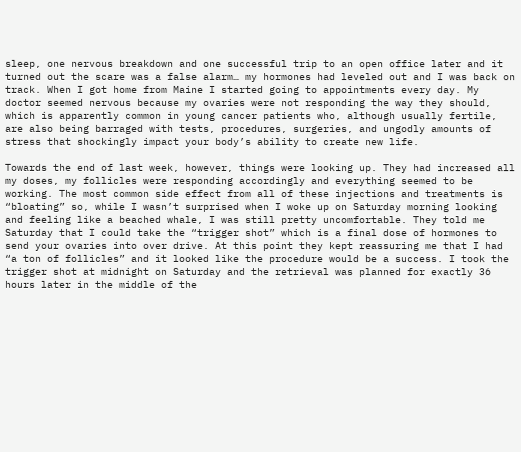sleep, one nervous breakdown and one successful trip to an open office later and it turned out the scare was a false alarm… my hormones had leveled out and I was back on track. When I got home from Maine I started going to appointments every day. My doctor seemed nervous because my ovaries were not responding the way they should, which is apparently common in young cancer patients who, although usually fertile, are also being barraged with tests, procedures, surgeries, and ungodly amounts of stress that shockingly impact your body’s ability to create new life.

Towards the end of last week, however, things were looking up. They had increased all my doses, my follicles were responding accordingly and everything seemed to be working. The most common side effect from all of these injections and treatments is “bloating” so, while I wasn’t surprised when I woke up on Saturday morning looking and feeling like a beached whale, I was still pretty uncomfortable. They told me Saturday that I could take the “trigger shot” which is a final dose of hormones to send your ovaries into over drive. At this point they kept reassuring me that I had “a ton of follicles” and it looked like the procedure would be a success. I took the trigger shot at midnight on Saturday and the retrieval was planned for exactly 36 hours later in the middle of the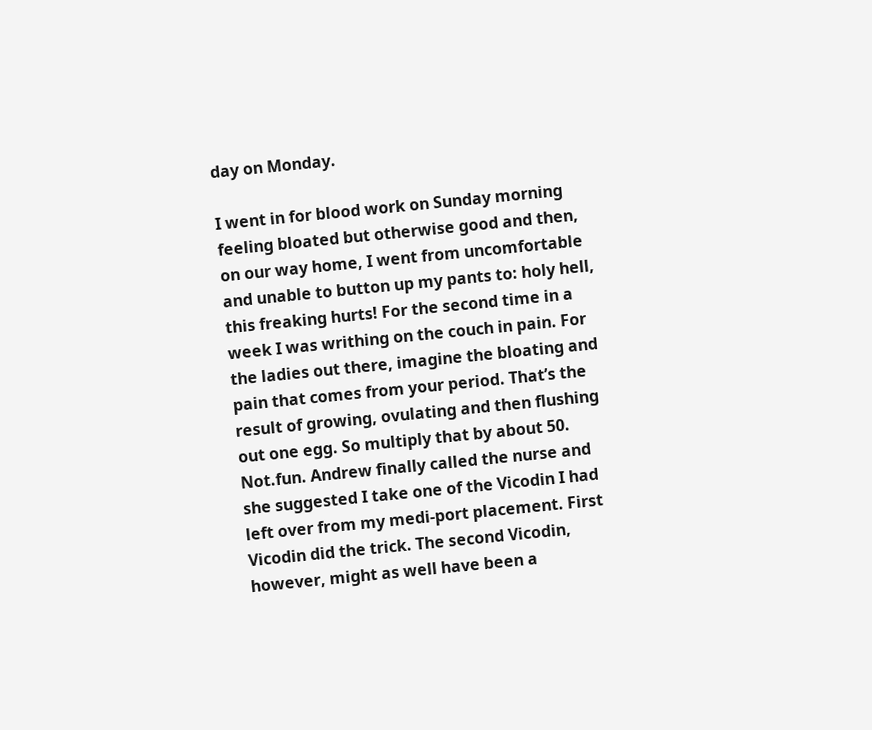day on Monday.

I went in for blood work on Sunday morning feeling bloated but otherwise good and then, on our way home, I went from uncomfortable and unable to button up my pants to: holy hell, this freaking hurts! For the second time in a week I was writhing on the couch in pain. For the ladies out there, imagine the bloating and pain that comes from your period. That’s the result of growing, ovulating and then flushing out one egg. So multiply that by about 50. Not.fun. Andrew finally called the nurse and she suggested I take one of the Vicodin I had left over from my medi-port placement. First Vicodin did the trick. The second Vicodin, however, might as well have been a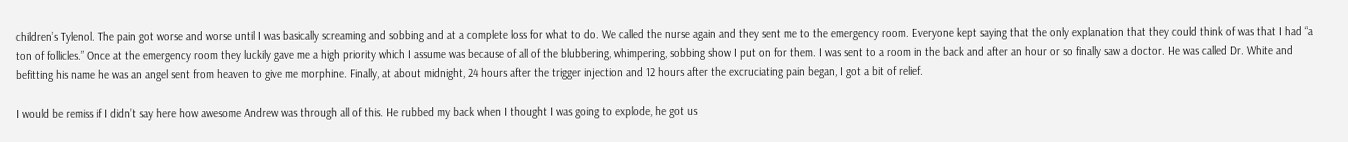children’s Tylenol. The pain got worse and worse until I was basically screaming and sobbing and at a complete loss for what to do. We called the nurse again and they sent me to the emergency room. Everyone kept saying that the only explanation that they could think of was that I had “a ton of follicles.” Once at the emergency room they luckily gave me a high priority which I assume was because of all of the blubbering, whimpering, sobbing show I put on for them. I was sent to a room in the back and after an hour or so finally saw a doctor. He was called Dr. White and befitting his name he was an angel sent from heaven to give me morphine. Finally, at about midnight, 24 hours after the trigger injection and 12 hours after the excruciating pain began, I got a bit of relief.

I would be remiss if I didn’t say here how awesome Andrew was through all of this. He rubbed my back when I thought I was going to explode, he got us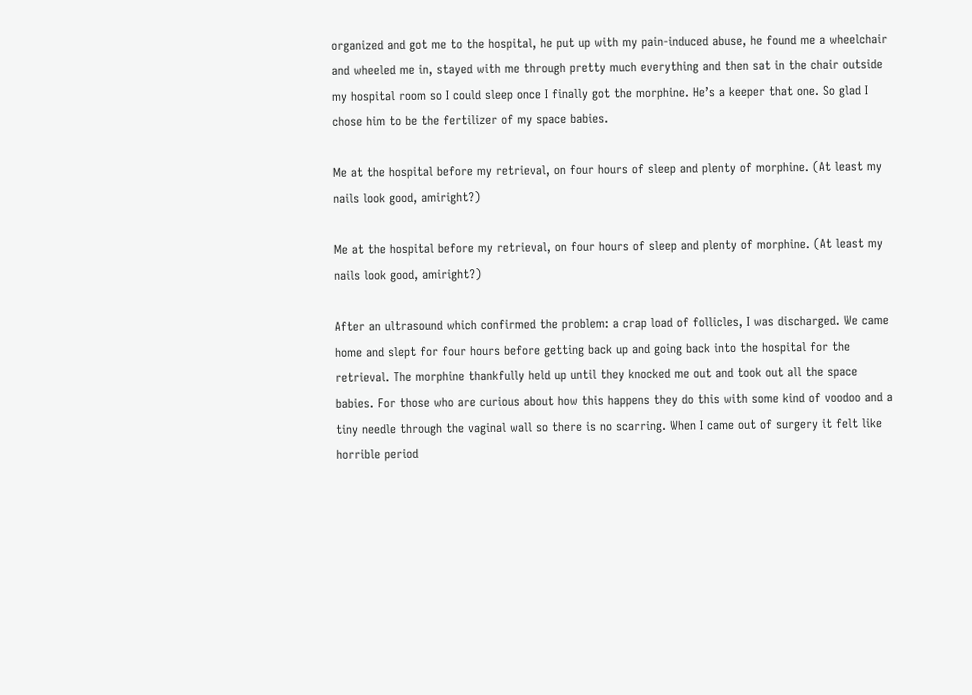organized and got me to the hospital, he put up with my pain-induced abuse, he found me a wheelchair and wheeled me in, stayed with me through pretty much everything and then sat in the chair outside my hospital room so I could sleep once I finally got the morphine. He’s a keeper that one. So glad I chose him to be the fertilizer of my space babies.

Me at the hospital before my retrieval, on four hours of sleep and plenty of morphine. (At least my nails look good, amiright?)

Me at the hospital before my retrieval, on four hours of sleep and plenty of morphine. (At least my nails look good, amiright?)

After an ultrasound which confirmed the problem: a crap load of follicles, I was discharged. We came home and slept for four hours before getting back up and going back into the hospital for the retrieval. The morphine thankfully held up until they knocked me out and took out all the space babies. For those who are curious about how this happens they do this with some kind of voodoo and a tiny needle through the vaginal wall so there is no scarring. When I came out of surgery it felt like  horrible period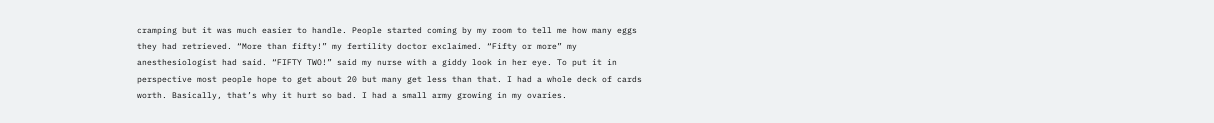cramping but it was much easier to handle. People started coming by my room to tell me how many eggs they had retrieved. “More than fifty!” my fertility doctor exclaimed. “Fifty or more” my anesthesiologist had said. “FIFTY TWO!” said my nurse with a giddy look in her eye. To put it in perspective most people hope to get about 20 but many get less than that. I had a whole deck of cards worth. Basically, that’s why it hurt so bad. I had a small army growing in my ovaries.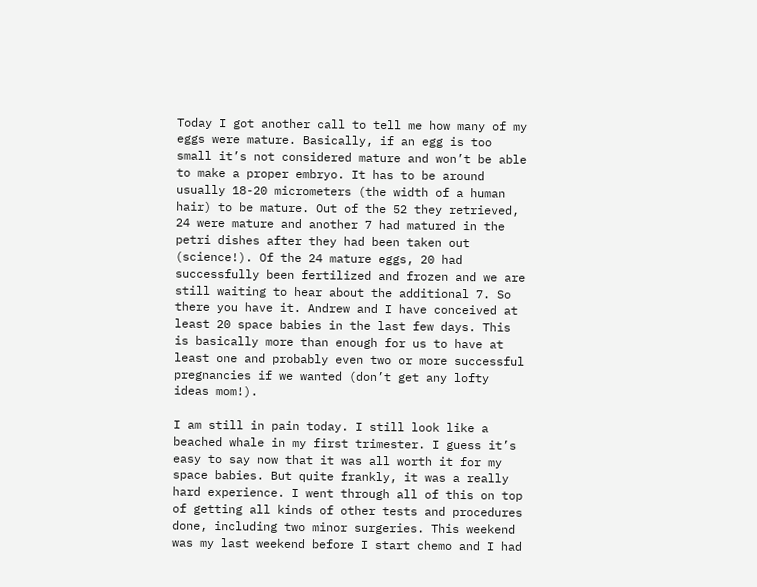Today I got another call to tell me how many of my eggs were mature. Basically, if an egg is too small it’s not considered mature and won’t be able to make a proper embryo. It has to be around usually 18-20 micrometers (the width of a human hair) to be mature. Out of the 52 they retrieved, 24 were mature and another 7 had matured in the petri dishes after they had been taken out (science!). Of the 24 mature eggs, 20 had successfully been fertilized and frozen and we are still waiting to hear about the additional 7. So there you have it. Andrew and I have conceived at least 20 space babies in the last few days. This is basically more than enough for us to have at least one and probably even two or more successful pregnancies if we wanted (don’t get any lofty ideas mom!).

I am still in pain today. I still look like a beached whale in my first trimester. I guess it’s easy to say now that it was all worth it for my space babies. But quite frankly, it was a really hard experience. I went through all of this on top of getting all kinds of other tests and procedures done, including two minor surgeries. This weekend was my last weekend before I start chemo and I had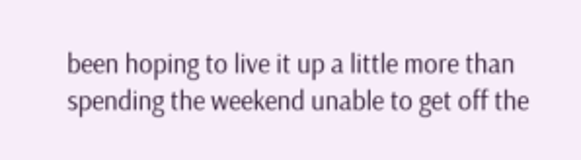been hoping to live it up a little more than spending the weekend unable to get off the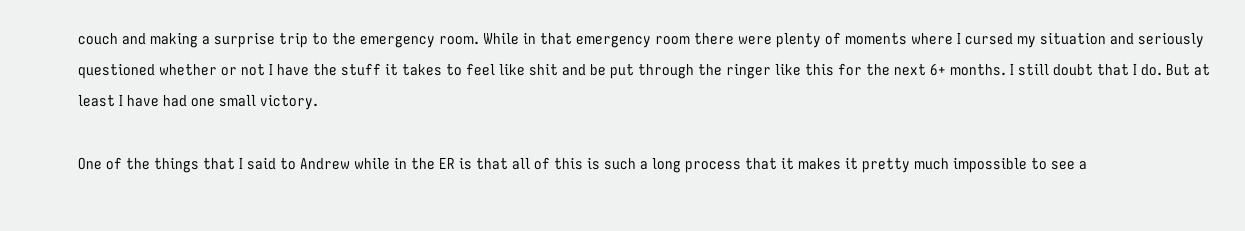couch and making a surprise trip to the emergency room. While in that emergency room there were plenty of moments where I cursed my situation and seriously questioned whether or not I have the stuff it takes to feel like shit and be put through the ringer like this for the next 6+ months. I still doubt that I do. But at least I have had one small victory.

One of the things that I said to Andrew while in the ER is that all of this is such a long process that it makes it pretty much impossible to see a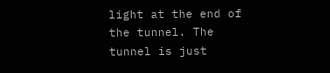light at the end of the tunnel. The tunnel is just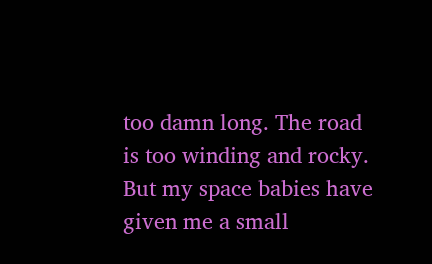too damn long. The road is too winding and rocky. But my space babies have given me a small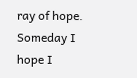ray of hope. Someday I hope I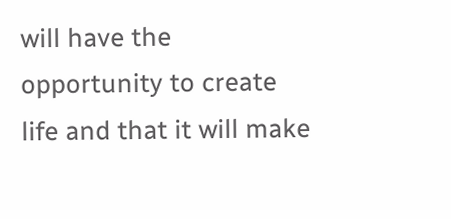will have the opportunity to create life and that it will make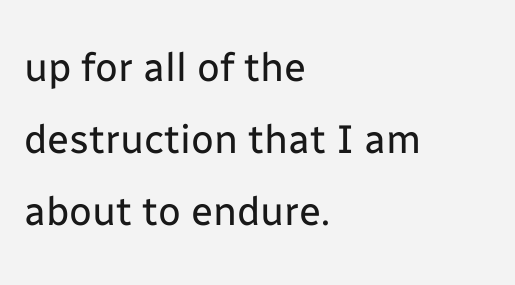up for all of the destruction that I am about to endure.